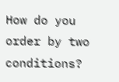How do you order by two conditions?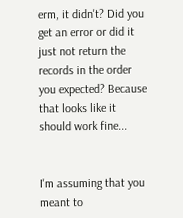erm, it didn't? Did you get an error or did it just not return the records in the order you expected? Because that looks like it should work fine...


I'm assuming that you meant to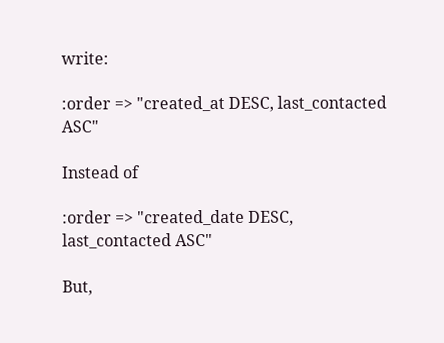write:

:order => "created_at DESC, last_contacted ASC"

Instead of

:order => "created_date DESC, last_contacted ASC"

But,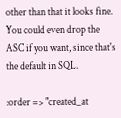other than that it looks fine. You could even drop the ASC if you want, since that's the default in SQL.

:order => "created_at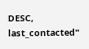DESC, last_contacted"